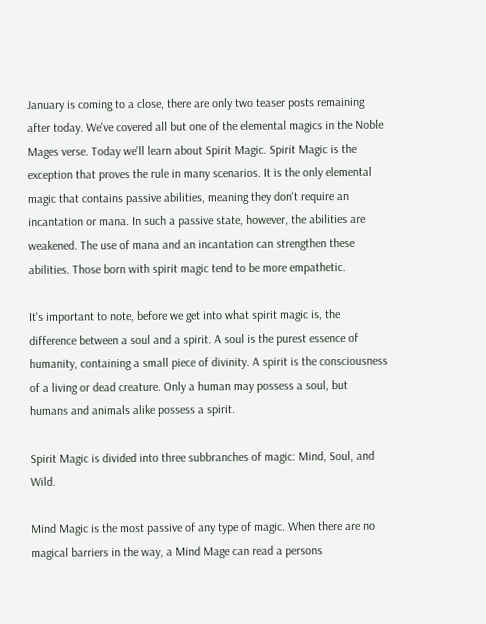January is coming to a close, there are only two teaser posts remaining after today. We've covered all but one of the elemental magics in the Noble Mages verse. Today we'll learn about Spirit Magic. Spirit Magic is the exception that proves the rule in many scenarios. It is the only elemental magic that contains passive abilities, meaning they don't require an incantation or mana. In such a passive state, however, the abilities are weakened. The use of mana and an incantation can strengthen these abilities. Those born with spirit magic tend to be more empathetic.

It's important to note, before we get into what spirit magic is, the difference between a soul and a spirit. A soul is the purest essence of humanity, containing a small piece of divinity. A spirit is the consciousness of a living or dead creature. Only a human may possess a soul, but humans and animals alike possess a spirit.

Spirit Magic is divided into three subbranches of magic: Mind, Soul, and Wild.

Mind Magic is the most passive of any type of magic. When there are no magical barriers in the way, a Mind Mage can read a persons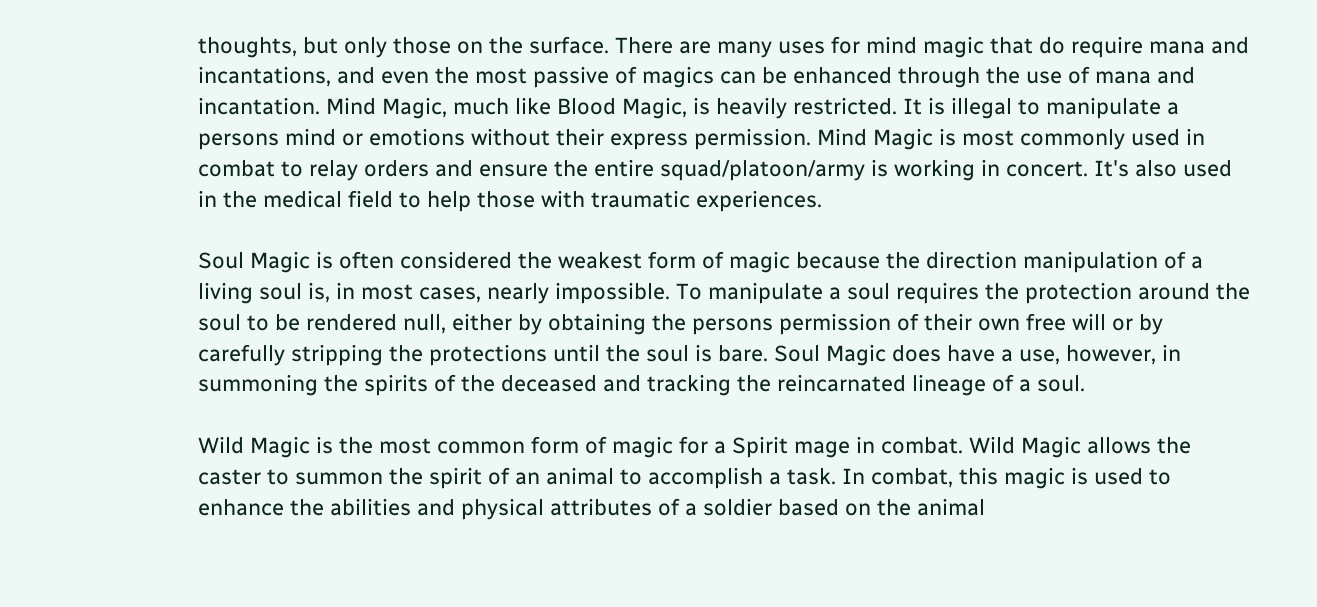thoughts, but only those on the surface. There are many uses for mind magic that do require mana and incantations, and even the most passive of magics can be enhanced through the use of mana and incantation. Mind Magic, much like Blood Magic, is heavily restricted. It is illegal to manipulate a persons mind or emotions without their express permission. Mind Magic is most commonly used in combat to relay orders and ensure the entire squad/platoon/army is working in concert. It's also used in the medical field to help those with traumatic experiences.

Soul Magic is often considered the weakest form of magic because the direction manipulation of a living soul is, in most cases, nearly impossible. To manipulate a soul requires the protection around the soul to be rendered null, either by obtaining the persons permission of their own free will or by carefully stripping the protections until the soul is bare. Soul Magic does have a use, however, in summoning the spirits of the deceased and tracking the reincarnated lineage of a soul.

Wild Magic is the most common form of magic for a Spirit mage in combat. Wild Magic allows the caster to summon the spirit of an animal to accomplish a task. In combat, this magic is used to enhance the abilities and physical attributes of a soldier based on the animal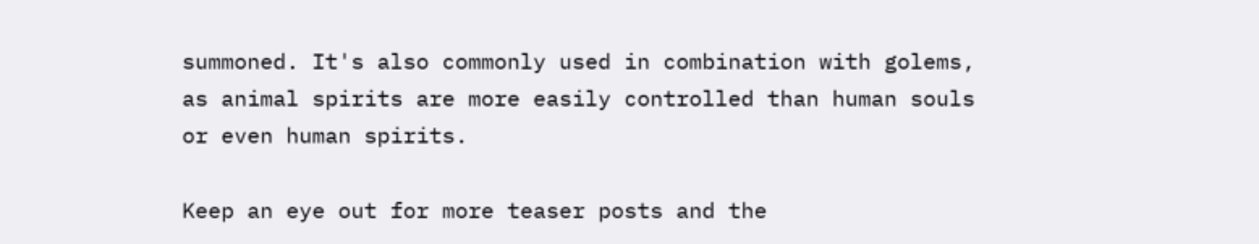summoned. It's also commonly used in combination with golems, as animal spirits are more easily controlled than human souls or even human spirits.

Keep an eye out for more teaser posts and the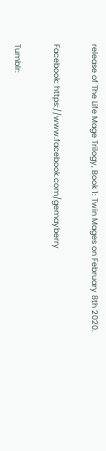release of The Life Mage Trilogy, Book 1: Twin Mages on February 8th 2020.

Facebook: https://www.facebook.com/gemayberry

Tumblr: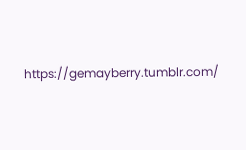https://gemayberry.tumblr.com/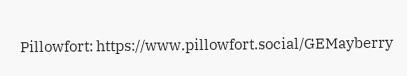Pillowfort: https://www.pillowfort.social/GEMayberry